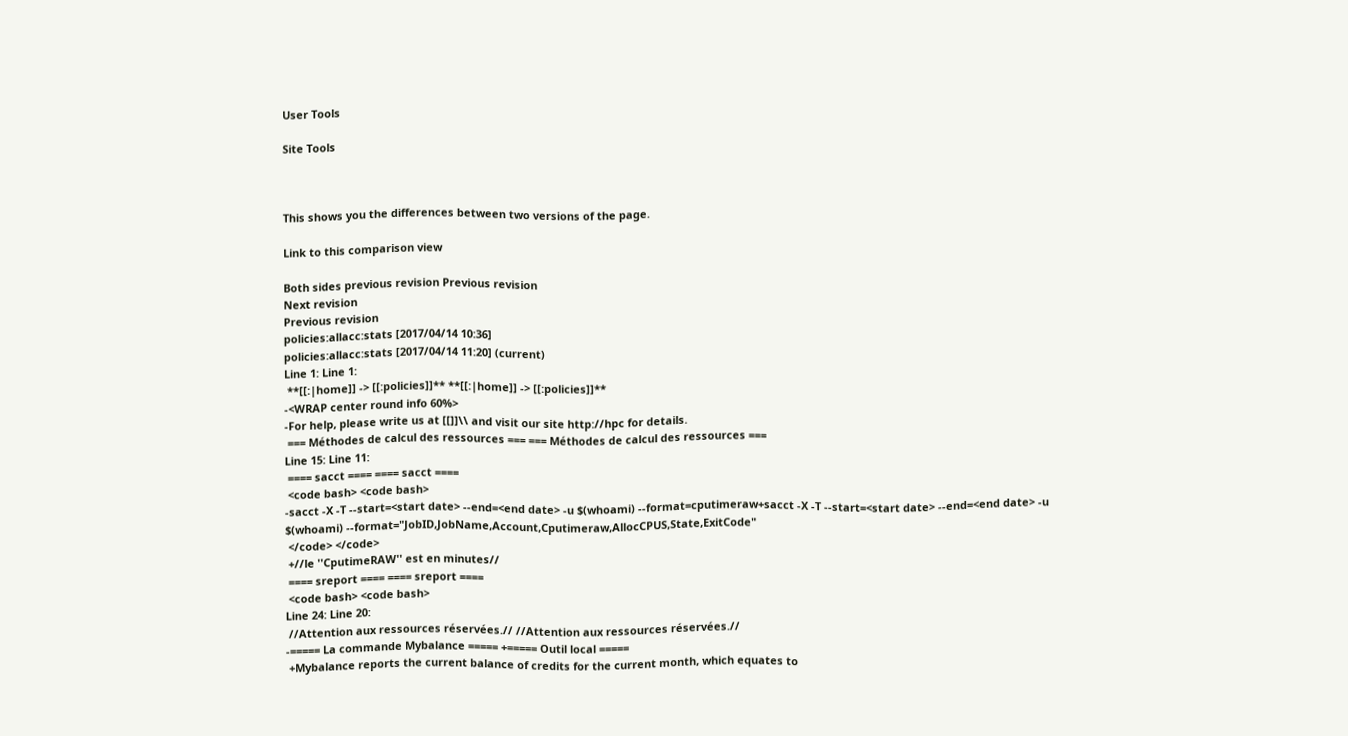User Tools

Site Tools



This shows you the differences between two versions of the page.

Link to this comparison view

Both sides previous revision Previous revision
Next revision
Previous revision
policies:allacc:stats [2017/04/14 10:36]
policies:allacc:stats [2017/04/14 11:20] (current)
Line 1: Line 1:
 **[[:|home]] -> [[:policies]]** **[[:|home]] -> [[:policies]]**
-<WRAP center round info 60%>
-For help, please write us at [[]]\\ and visit our site http://hpc for details.
 === Méthodes de calcul des ressources === === Méthodes de calcul des ressources ===
Line 15: Line 11:
 ==== sacct ==== ==== sacct ====
 <code bash> <code bash>
-sacct -X -T --start=<start date> --end=<end date> -u $(whoami) --format=cputimeraw+sacct -X -T --start=<start date> --end=<end date> -u $(whoami) --format="JobID,JobName,Account,Cputimeraw,AllocCPUS,State,ExitCode"
 </code> </code>
 +//le ''CputimeRAW'' est en minutes//
 ==== sreport ==== ==== sreport ====
 <code bash> <code bash>
Line 24: Line 20:
 //Attention aux ressources réservées.// //Attention aux ressources réservées.//
-===== La commande Mybalance ===== +===== Outil local =====
 +Mybalance reports the current balance of credits for the current month, which equates to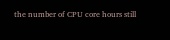the number of CPU core hours still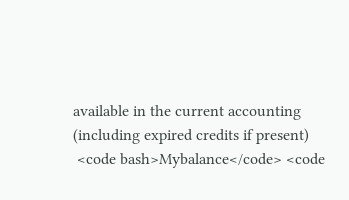available in the current accounting (including expired credits if present)
 <code bash>Mybalance</code> <code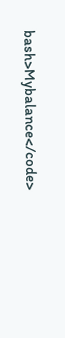bash>Mybalance</code>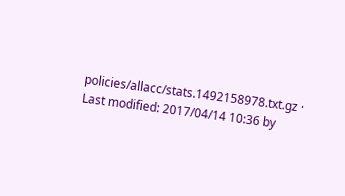policies/allacc/stats.1492158978.txt.gz · Last modified: 2017/04/14 10:36 by